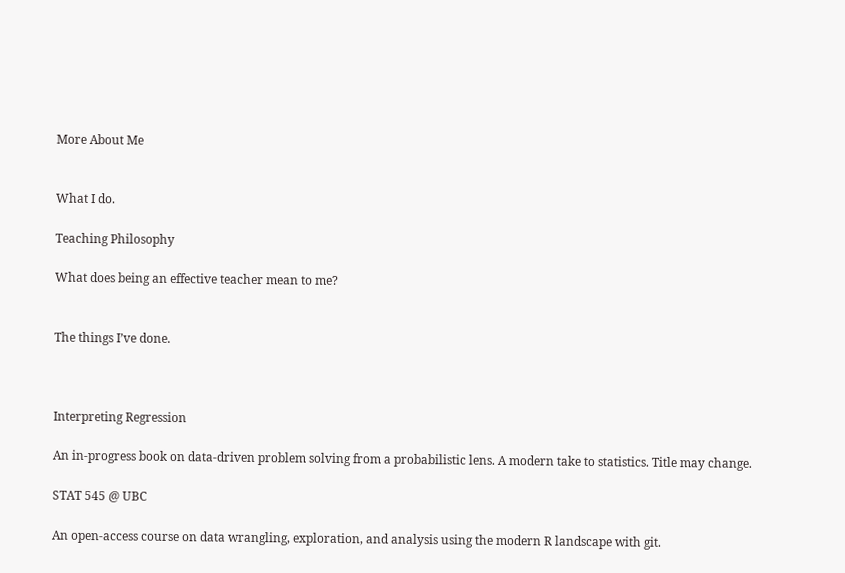More About Me


What I do.

Teaching Philosophy

What does being an effective teacher mean to me?


The things I’ve done.



Interpreting Regression

An in-progress book on data-driven problem solving from a probabilistic lens. A modern take to statistics. Title may change.

STAT 545 @ UBC

An open-access course on data wrangling, exploration, and analysis using the modern R landscape with git.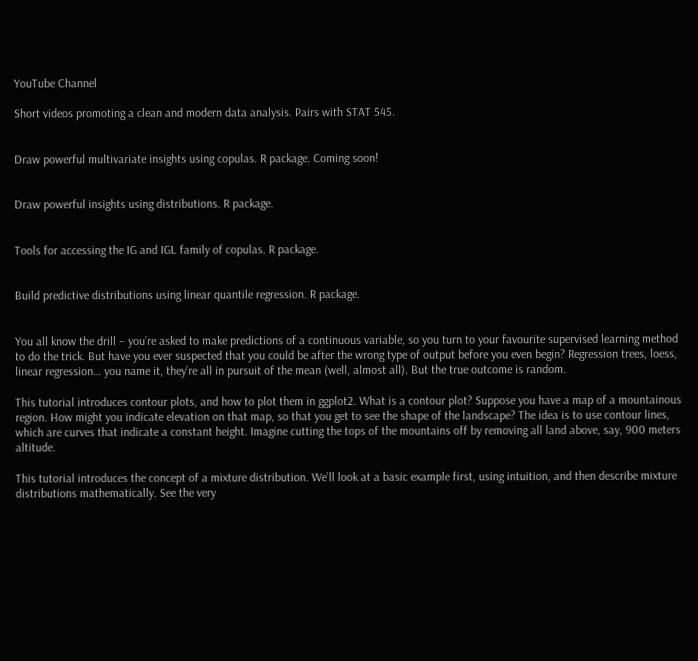YouTube Channel

Short videos promoting a clean and modern data analysis. Pairs with STAT 545.


Draw powerful multivariate insights using copulas. R package. Coming soon!


Draw powerful insights using distributions. R package.


Tools for accessing the IG and IGL family of copulas. R package.


Build predictive distributions using linear quantile regression. R package.


You all know the drill – you’re asked to make predictions of a continuous variable, so you turn to your favourite supervised learning method to do the trick. But have you ever suspected that you could be after the wrong type of output before you even begin? Regression trees, loess, linear regression… you name it, they’re all in pursuit of the mean (well, almost all). But the true outcome is random.

This tutorial introduces contour plots, and how to plot them in ggplot2. What is a contour plot? Suppose you have a map of a mountainous region. How might you indicate elevation on that map, so that you get to see the shape of the landscape? The idea is to use contour lines, which are curves that indicate a constant height. Imagine cutting the tops of the mountains off by removing all land above, say, 900 meters altitude.

This tutorial introduces the concept of a mixture distribution. We’ll look at a basic example first, using intuition, and then describe mixture distributions mathematically. See the very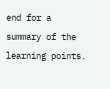end for a summary of the learning points.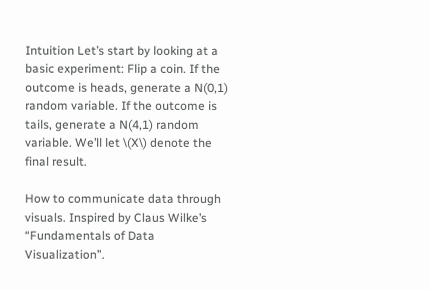Intuition Let’s start by looking at a basic experiment: Flip a coin. If the outcome is heads, generate a N(0,1) random variable. If the outcome is tails, generate a N(4,1) random variable. We’ll let \(X\) denote the final result.

How to communicate data through visuals. Inspired by Claus Wilke’s “Fundamentals of Data Visualization”.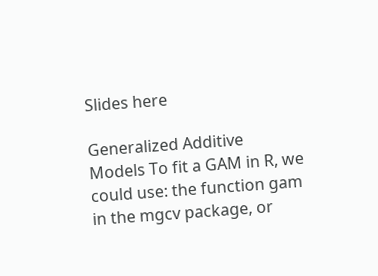Slides here

Generalized Additive Models To fit a GAM in R, we could use: the function gam in the mgcv package, or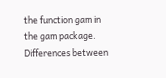the function gam in the gam package. Differences between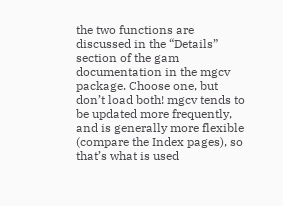the two functions are discussed in the “Details” section of the gam documentation in the mgcv package. Choose one, but don’t load both! mgcv tends to be updated more frequently, and is generally more flexible (compare the Index pages), so that’s what is used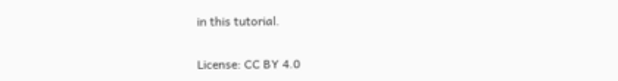in this tutorial.

License: CC BY 4.0